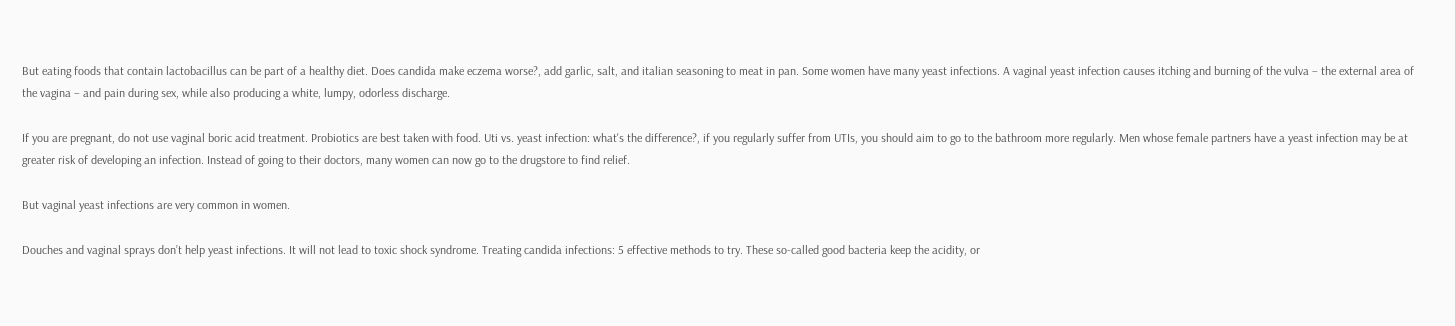But eating foods that contain lactobacillus can be part of a healthy diet. Does candida make eczema worse?, add garlic, salt, and italian seasoning to meat in pan. Some women have many yeast infections. A vaginal yeast infection causes itching and burning of the vulva – the external area of the vagina – and pain during sex, while also producing a white, lumpy, odorless discharge.

If you are pregnant, do not use vaginal boric acid treatment. Probiotics are best taken with food. Uti vs. yeast infection: what's the difference?, if you regularly suffer from UTIs, you should aim to go to the bathroom more regularly. Men whose female partners have a yeast infection may be at greater risk of developing an infection. Instead of going to their doctors, many women can now go to the drugstore to find relief.

But vaginal yeast infections are very common in women.

Douches and vaginal sprays don’t help yeast infections. It will not lead to toxic shock syndrome. Treating candida infections: 5 effective methods to try. These so-called good bacteria keep the acidity, or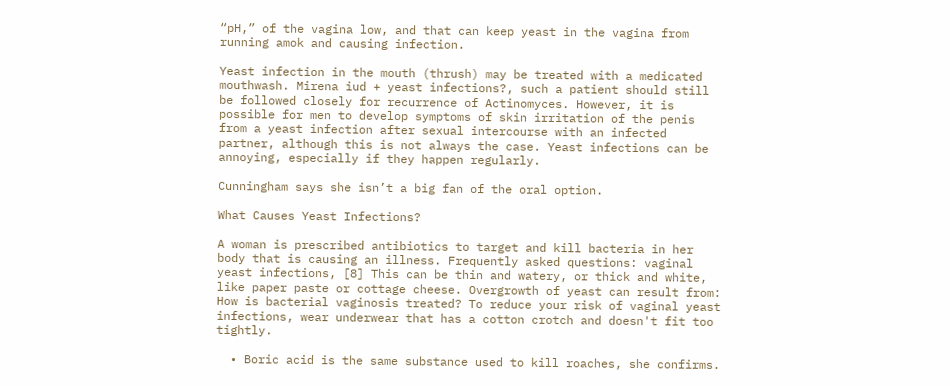“pH,” of the vagina low, and that can keep yeast in the vagina from running amok and causing infection.

Yeast infection in the mouth (thrush) may be treated with a medicated mouthwash. Mirena iud + yeast infections?, such a patient should still be followed closely for recurrence of Actinomyces. However, it is possible for men to develop symptoms of skin irritation of the penis from a yeast infection after sexual intercourse with an infected partner, although this is not always the case. Yeast infections can be annoying, especially if they happen regularly.

Cunningham says she isn’t a big fan of the oral option.

What Causes Yeast Infections?

A woman is prescribed antibiotics to target and kill bacteria in her body that is causing an illness. Frequently asked questions: vaginal yeast infections, [8] This can be thin and watery, or thick and white, like paper paste or cottage cheese. Overgrowth of yeast can result from: How is bacterial vaginosis treated? To reduce your risk of vaginal yeast infections, wear underwear that has a cotton crotch and doesn't fit too tightly.

  • Boric acid is the same substance used to kill roaches, she confirms.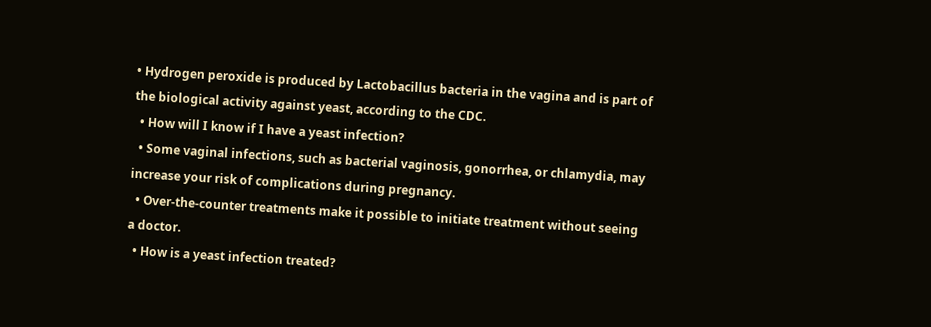• Hydrogen peroxide is produced by Lactobacillus bacteria in the vagina and is part of the biological activity against yeast, according to the CDC.
  • How will I know if I have a yeast infection?
  • Some vaginal infections, such as bacterial vaginosis, gonorrhea, or chlamydia, may increase your risk of complications during pregnancy.
  • Over-the-counter treatments make it possible to initiate treatment without seeing a doctor.
  • How is a yeast infection treated?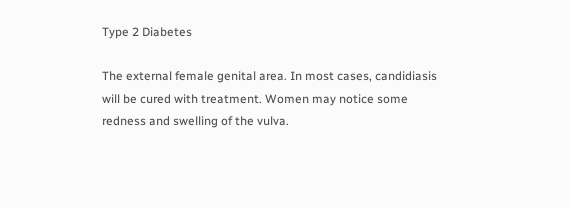Type 2 Diabetes

The external female genital area. In most cases, candidiasis will be cured with treatment. Women may notice some redness and swelling of the vulva.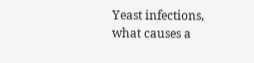Yeast infections, what causes a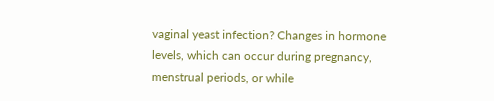vaginal yeast infection? Changes in hormone levels, which can occur during pregnancy, menstrual periods, or while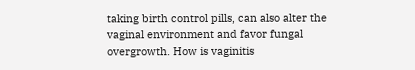taking birth control pills, can also alter the vaginal environment and favor fungal overgrowth. How is vaginitis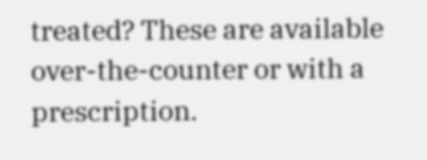treated? These are available over-the-counter or with a prescription.